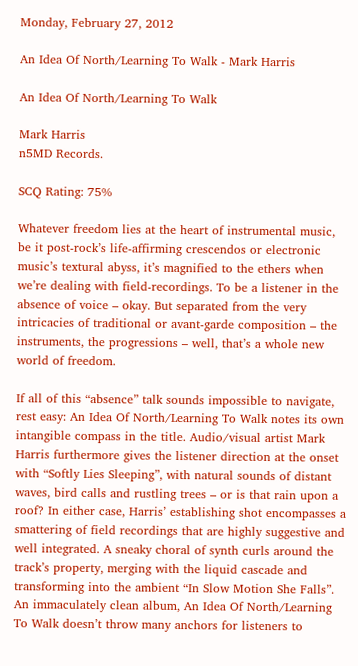Monday, February 27, 2012

An Idea Of North/Learning To Walk - Mark Harris

An Idea Of North/Learning To Walk

Mark Harris
n5MD Records.

SCQ Rating: 75%

Whatever freedom lies at the heart of instrumental music, be it post-rock’s life-affirming crescendos or electronic music’s textural abyss, it’s magnified to the ethers when we’re dealing with field-recordings. To be a listener in the absence of voice – okay. But separated from the very intricacies of traditional or avant-garde composition – the instruments, the progressions – well, that’s a whole new world of freedom.

If all of this “absence” talk sounds impossible to navigate, rest easy: An Idea Of North/Learning To Walk notes its own intangible compass in the title. Audio/visual artist Mark Harris furthermore gives the listener direction at the onset with “Softly Lies Sleeping”, with natural sounds of distant waves, bird calls and rustling trees – or is that rain upon a roof? In either case, Harris’ establishing shot encompasses a smattering of field recordings that are highly suggestive and well integrated. A sneaky choral of synth curls around the track’s property, merging with the liquid cascade and transforming into the ambient “In Slow Motion She Falls”. An immaculately clean album, An Idea Of North/Learning To Walk doesn’t throw many anchors for listeners to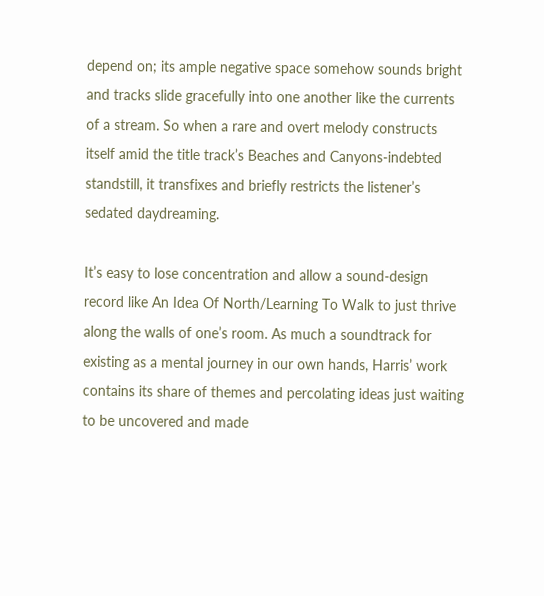depend on; its ample negative space somehow sounds bright and tracks slide gracefully into one another like the currents of a stream. So when a rare and overt melody constructs itself amid the title track’s Beaches and Canyons-indebted standstill, it transfixes and briefly restricts the listener’s sedated daydreaming.

It’s easy to lose concentration and allow a sound-design record like An Idea Of North/Learning To Walk to just thrive along the walls of one’s room. As much a soundtrack for existing as a mental journey in our own hands, Harris’ work contains its share of themes and percolating ideas just waiting to be uncovered and made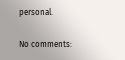personal.

No comments: